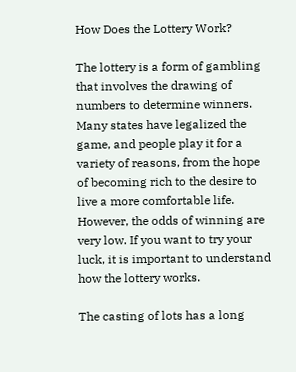How Does the Lottery Work?

The lottery is a form of gambling that involves the drawing of numbers to determine winners. Many states have legalized the game, and people play it for a variety of reasons, from the hope of becoming rich to the desire to live a more comfortable life. However, the odds of winning are very low. If you want to try your luck, it is important to understand how the lottery works.

The casting of lots has a long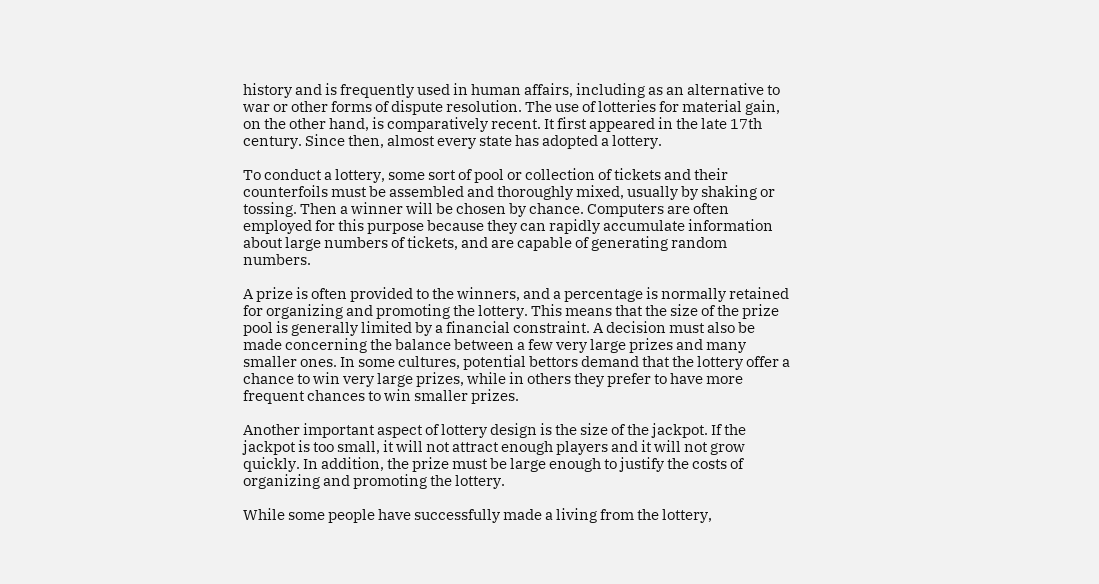history and is frequently used in human affairs, including as an alternative to war or other forms of dispute resolution. The use of lotteries for material gain, on the other hand, is comparatively recent. It first appeared in the late 17th century. Since then, almost every state has adopted a lottery.

To conduct a lottery, some sort of pool or collection of tickets and their counterfoils must be assembled and thoroughly mixed, usually by shaking or tossing. Then a winner will be chosen by chance. Computers are often employed for this purpose because they can rapidly accumulate information about large numbers of tickets, and are capable of generating random numbers.

A prize is often provided to the winners, and a percentage is normally retained for organizing and promoting the lottery. This means that the size of the prize pool is generally limited by a financial constraint. A decision must also be made concerning the balance between a few very large prizes and many smaller ones. In some cultures, potential bettors demand that the lottery offer a chance to win very large prizes, while in others they prefer to have more frequent chances to win smaller prizes.

Another important aspect of lottery design is the size of the jackpot. If the jackpot is too small, it will not attract enough players and it will not grow quickly. In addition, the prize must be large enough to justify the costs of organizing and promoting the lottery.

While some people have successfully made a living from the lottery,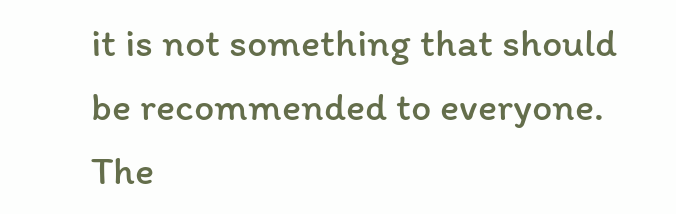it is not something that should be recommended to everyone. The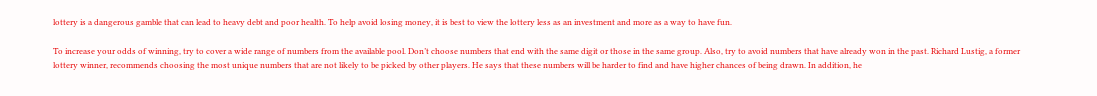lottery is a dangerous gamble that can lead to heavy debt and poor health. To help avoid losing money, it is best to view the lottery less as an investment and more as a way to have fun.

To increase your odds of winning, try to cover a wide range of numbers from the available pool. Don’t choose numbers that end with the same digit or those in the same group. Also, try to avoid numbers that have already won in the past. Richard Lustig, a former lottery winner, recommends choosing the most unique numbers that are not likely to be picked by other players. He says that these numbers will be harder to find and have higher chances of being drawn. In addition, he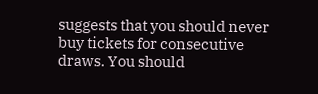suggests that you should never buy tickets for consecutive draws. You should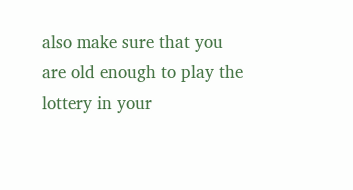also make sure that you are old enough to play the lottery in your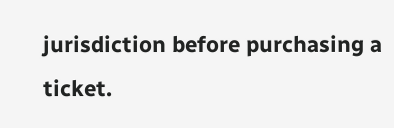jurisdiction before purchasing a ticket.